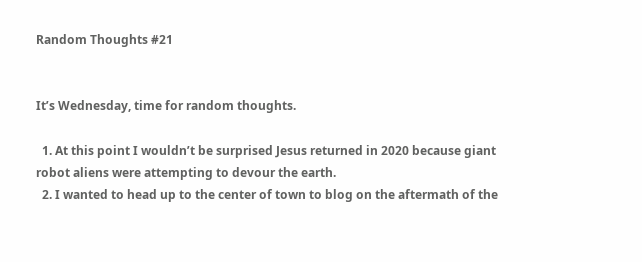Random Thoughts #21


It’s Wednesday, time for random thoughts.

  1. At this point I wouldn’t be surprised Jesus returned in 2020 because giant robot aliens were attempting to devour the earth.
  2. I wanted to head up to the center of town to blog on the aftermath of the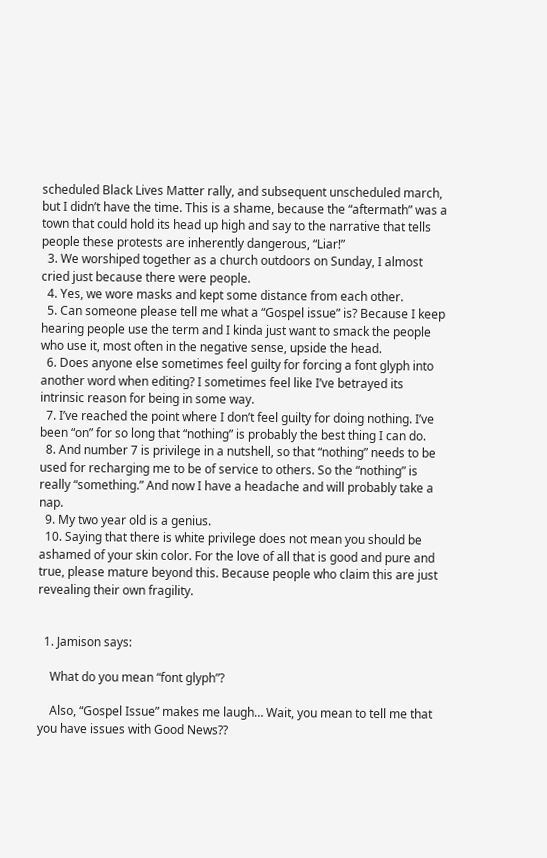scheduled Black Lives Matter rally, and subsequent unscheduled march, but I didn’t have the time. This is a shame, because the “aftermath” was a town that could hold its head up high and say to the narrative that tells people these protests are inherently dangerous, “Liar!”
  3. We worshiped together as a church outdoors on Sunday, I almost cried just because there were people.
  4. Yes, we wore masks and kept some distance from each other.
  5. Can someone please tell me what a “Gospel issue” is? Because I keep hearing people use the term and I kinda just want to smack the people who use it, most often in the negative sense, upside the head.
  6. Does anyone else sometimes feel guilty for forcing a font glyph into another word when editing? I sometimes feel like I’ve betrayed its intrinsic reason for being in some way.
  7. I’ve reached the point where I don’t feel guilty for doing nothing. I’ve been “on” for so long that “nothing” is probably the best thing I can do.
  8. And number 7 is privilege in a nutshell, so that “nothing” needs to be used for recharging me to be of service to others. So the “nothing” is really “something.” And now I have a headache and will probably take a nap.
  9. My two year old is a genius.
  10. Saying that there is white privilege does not mean you should be ashamed of your skin color. For the love of all that is good and pure and true, please mature beyond this. Because people who claim this are just revealing their own fragility.


  1. Jamison says:

    What do you mean “font glyph”?

    Also, “Gospel Issue” makes me laugh… Wait, you mean to tell me that you have issues with Good News??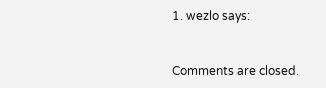1. wezlo says:


Comments are closed.